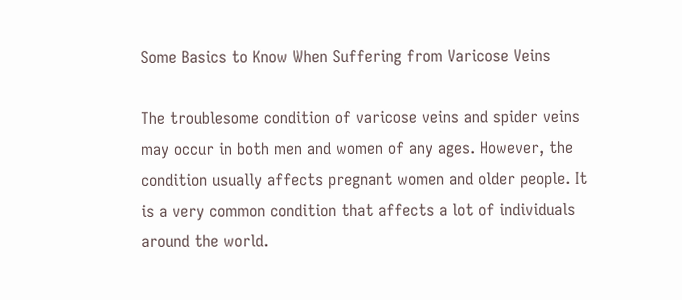Some Basics to Know When Suffering from Varicose Veins

The troublesome condition of varicose veins and spider veins may occur in both men and women of any ages. However, the condition usually affects pregnant women and older people. It is a very common condition that affects a lot of individuals around the world.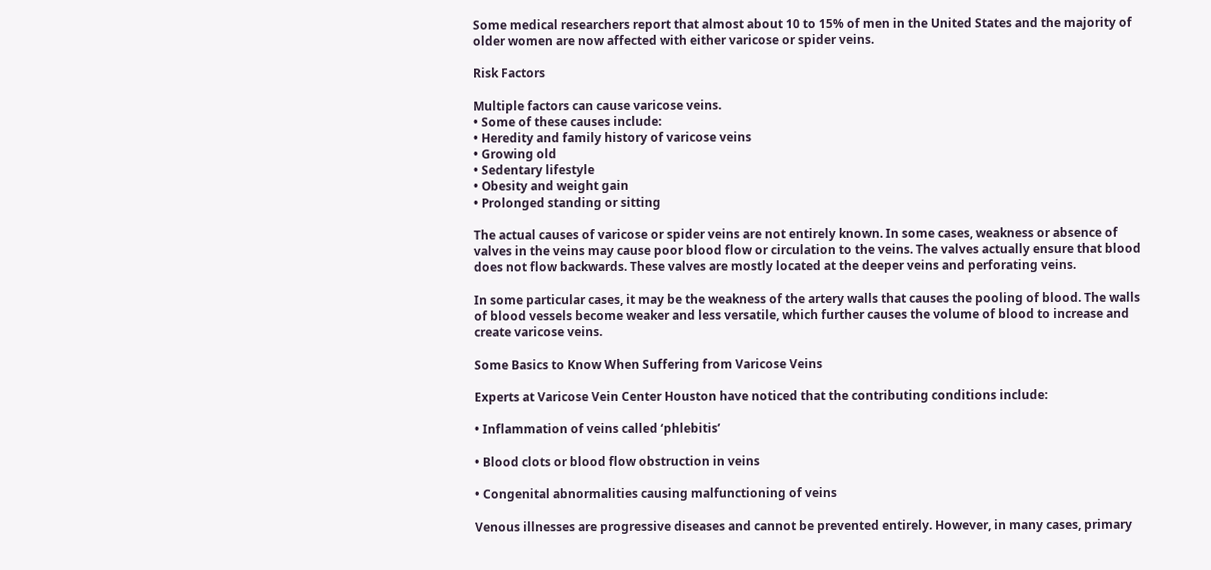Some medical researchers report that almost about 10 to 15% of men in the United States and the majority of older women are now affected with either varicose or spider veins.

Risk Factors

Multiple factors can cause varicose veins.
• Some of these causes include:
• Heredity and family history of varicose veins
• Growing old
• Sedentary lifestyle
• Obesity and weight gain
• Prolonged standing or sitting

The actual causes of varicose or spider veins are not entirely known. In some cases, weakness or absence of valves in the veins may cause poor blood flow or circulation to the veins. The valves actually ensure that blood does not flow backwards. These valves are mostly located at the deeper veins and perforating veins.

In some particular cases, it may be the weakness of the artery walls that causes the pooling of blood. The walls of blood vessels become weaker and less versatile, which further causes the volume of blood to increase and create varicose veins.

Some Basics to Know When Suffering from Varicose Veins

Experts at Varicose Vein Center Houston have noticed that the contributing conditions include:

• Inflammation of veins called ‘phlebitis’

• Blood clots or blood flow obstruction in veins

• Congenital abnormalities causing malfunctioning of veins

Venous illnesses are progressive diseases and cannot be prevented entirely. However, in many cases, primary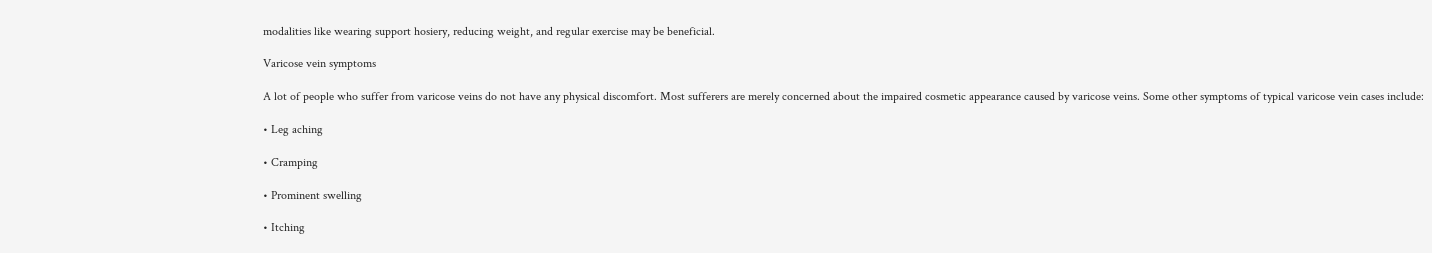modalities like wearing support hosiery, reducing weight, and regular exercise may be beneficial.

Varicose vein symptoms

A lot of people who suffer from varicose veins do not have any physical discomfort. Most sufferers are merely concerned about the impaired cosmetic appearance caused by varicose veins. Some other symptoms of typical varicose vein cases include:

• Leg aching

• Cramping

• Prominent swelling

• Itching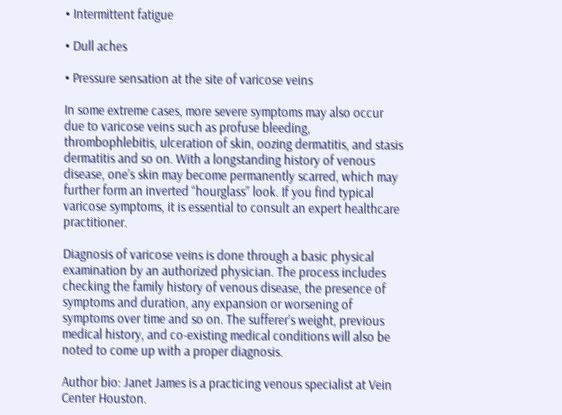• Intermittent fatigue

• Dull aches

• Pressure sensation at the site of varicose veins

In some extreme cases, more severe symptoms may also occur due to varicose veins such as profuse bleeding, thrombophlebitis, ulceration of skin, oozing dermatitis, and stasis dermatitis and so on. With a longstanding history of venous disease, one’s skin may become permanently scarred, which may further form an inverted “hourglass” look. If you find typical varicose symptoms, it is essential to consult an expert healthcare practitioner.

Diagnosis of varicose veins is done through a basic physical examination by an authorized physician. The process includes checking the family history of venous disease, the presence of symptoms and duration, any expansion or worsening of symptoms over time and so on. The sufferer’s weight, previous medical history, and co-existing medical conditions will also be noted to come up with a proper diagnosis.

Author bio: Janet James is a practicing venous specialist at Vein Center Houston.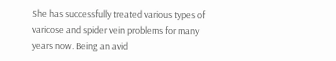She has successfully treated various types of varicose and spider vein problems for many years now. Being an avid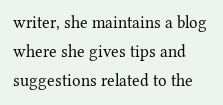writer, she maintains a blog where she gives tips and suggestions related to the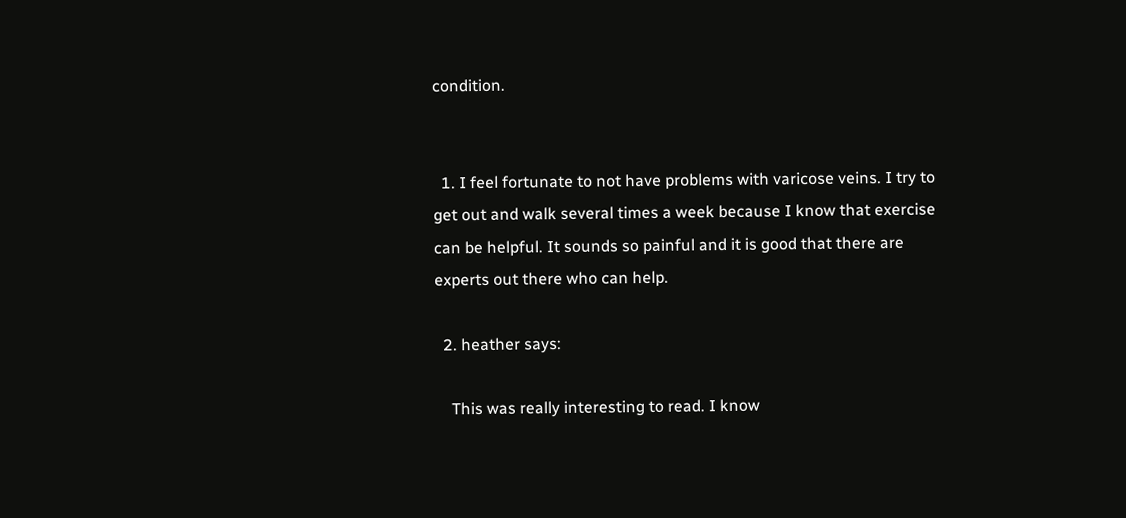condition.


  1. I feel fortunate to not have problems with varicose veins. I try to get out and walk several times a week because I know that exercise can be helpful. It sounds so painful and it is good that there are experts out there who can help.

  2. heather says:

    This was really interesting to read. I know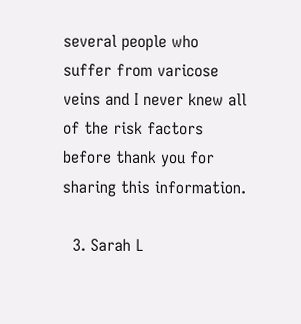several people who suffer from varicose veins and I never knew all of the risk factors before thank you for sharing this information.

  3. Sarah L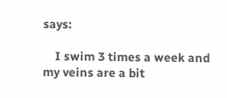says:

    I swim 3 times a week and my veins are a bit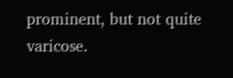prominent, but not quite varicose.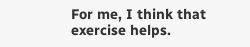For me, I think that exercise helps.